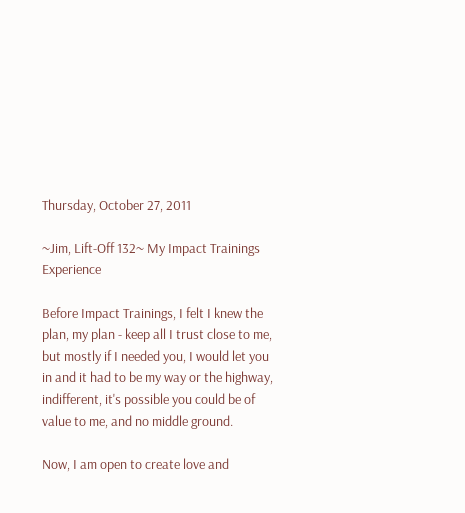Thursday, October 27, 2011

~Jim, Lift-Off 132~ My Impact Trainings Experience

Before Impact Trainings, I felt I knew the plan, my plan - keep all I trust close to me, but mostly if I needed you, I would let you in and it had to be my way or the highway, indifferent, it's possible you could be of value to me, and no middle ground.

Now, I am open to create love and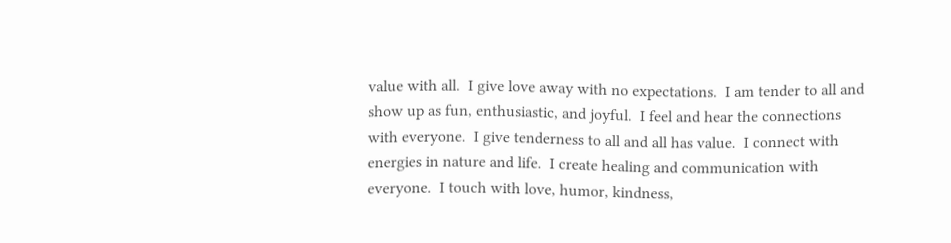value with all.  I give love away with no expectations.  I am tender to all and show up as fun, enthusiastic, and joyful.  I feel and hear the connections with everyone.  I give tenderness to all and all has value.  I connect with energies in nature and life.  I create healing and communication with everyone.  I touch with love, humor, kindness,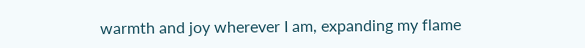warmth and joy wherever I am, expanding my flame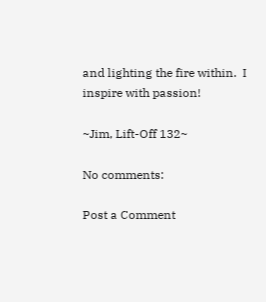and lighting the fire within.  I inspire with passion!

~Jim, Lift-Off 132~

No comments:

Post a Comment